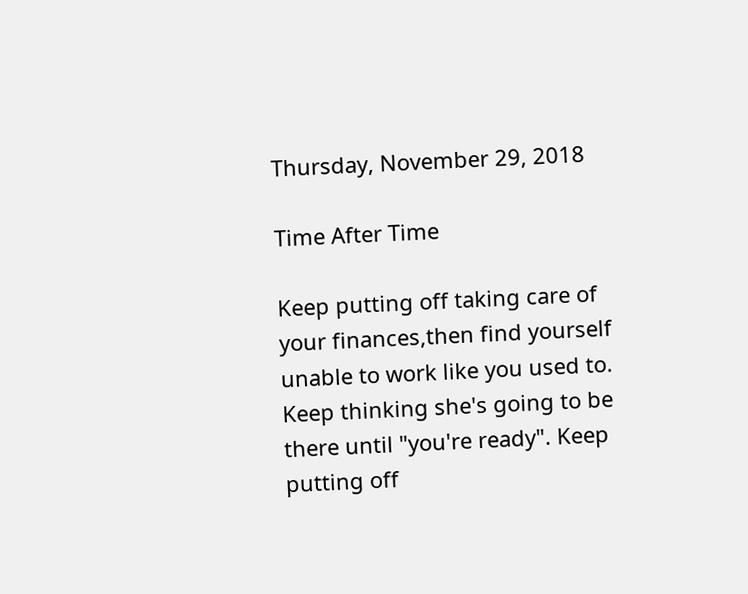Thursday, November 29, 2018

Time After Time

Keep putting off taking care of your finances,then find yourself unable to work like you used to. Keep thinking she's going to be there until "you're ready". Keep putting off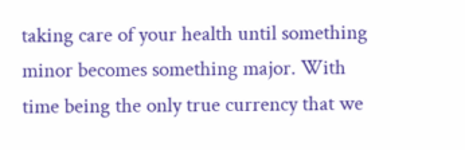taking care of your health until something minor becomes something major. With time being the only true currency that we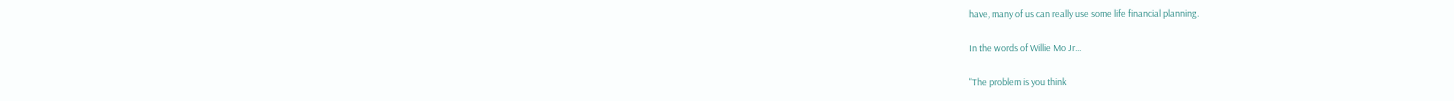have, many of us can really use some life financial planning.

In the words of Willie Mo Jr...

"The problem is you think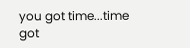you got time...time got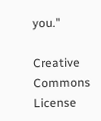you."

Creative Commons License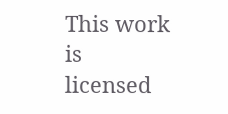This work is licensed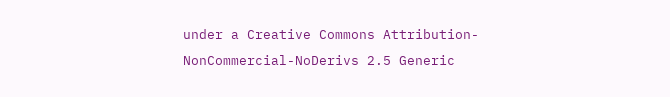under a Creative Commons Attribution-NonCommercial-NoDerivs 2.5 Generic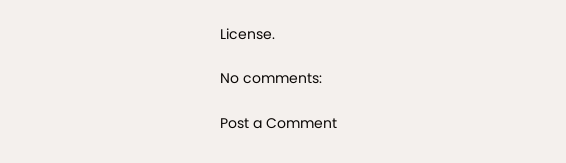License.

No comments:

Post a Comment